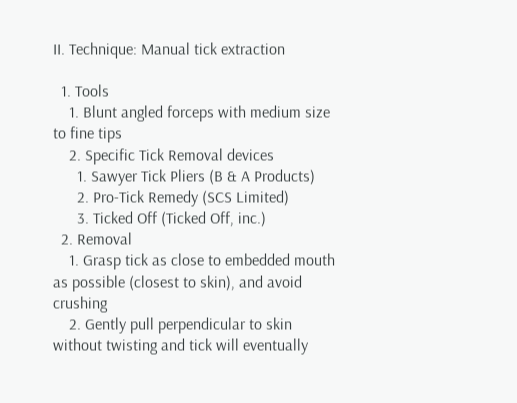II. Technique: Manual tick extraction

  1. Tools
    1. Blunt angled forceps with medium size to fine tips
    2. Specific Tick Removal devices
      1. Sawyer Tick Pliers (B & A Products)
      2. Pro-Tick Remedy (SCS Limited)
      3. Ticked Off (Ticked Off, inc.)
  2. Removal
    1. Grasp tick as close to embedded mouth as possible (closest to skin), and avoid crushing
    2. Gently pull perpendicular to skin without twisting and tick will eventually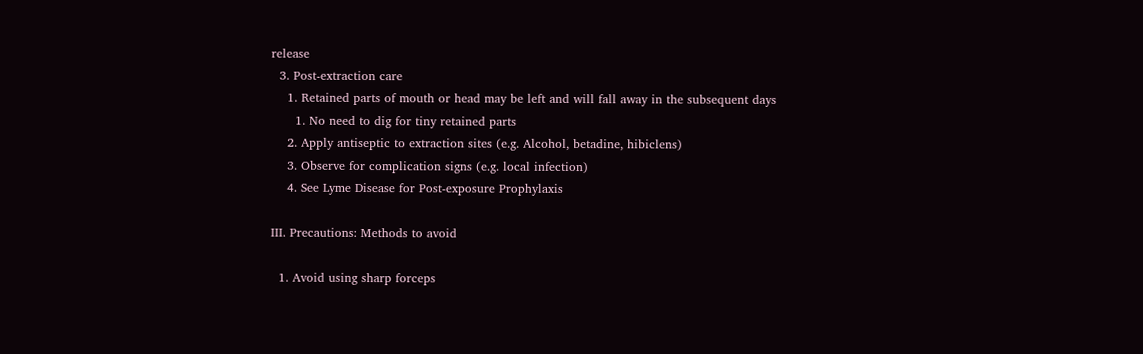release
  3. Post-extraction care
    1. Retained parts of mouth or head may be left and will fall away in the subsequent days
      1. No need to dig for tiny retained parts
    2. Apply antiseptic to extraction sites (e.g. Alcohol, betadine, hibiclens)
    3. Observe for complication signs (e.g. local infection)
    4. See Lyme Disease for Post-exposure Prophylaxis

III. Precautions: Methods to avoid

  1. Avoid using sharp forceps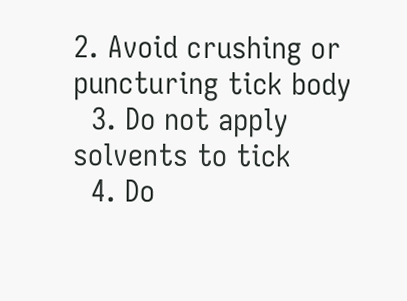2. Avoid crushing or puncturing tick body
  3. Do not apply solvents to tick
  4. Do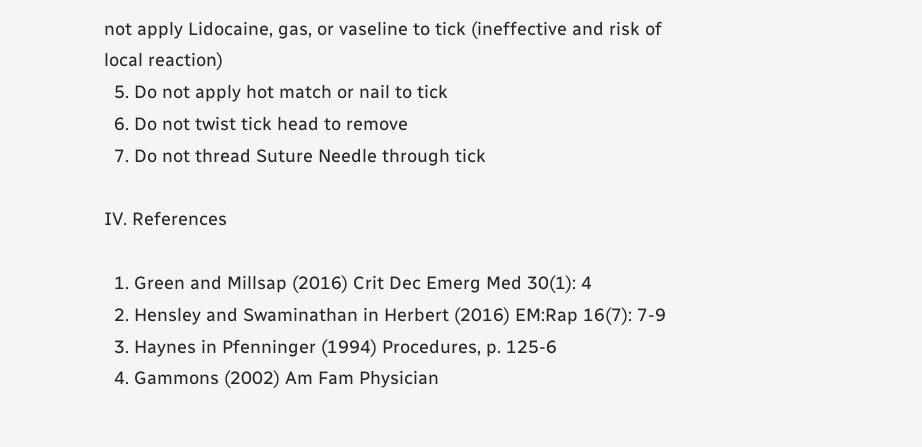not apply Lidocaine, gas, or vaseline to tick (ineffective and risk of local reaction)
  5. Do not apply hot match or nail to tick
  6. Do not twist tick head to remove
  7. Do not thread Suture Needle through tick

IV. References

  1. Green and Millsap (2016) Crit Dec Emerg Med 30(1): 4
  2. Hensley and Swaminathan in Herbert (2016) EM:Rap 16(7): 7-9
  3. Haynes in Pfenninger (1994) Procedures, p. 125-6
  4. Gammons (2002) Am Fam Physician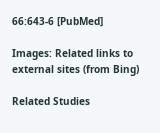66:643-6 [PubMed]

Images: Related links to external sites (from Bing)

Related Studies